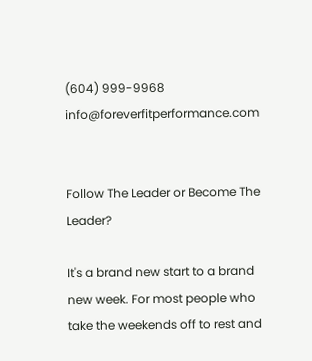(604) 999-9968 info@foreverfitperformance.com


Follow The Leader or Become The Leader?

It's a brand new start to a brand new week. For most people who take the weekends off to rest and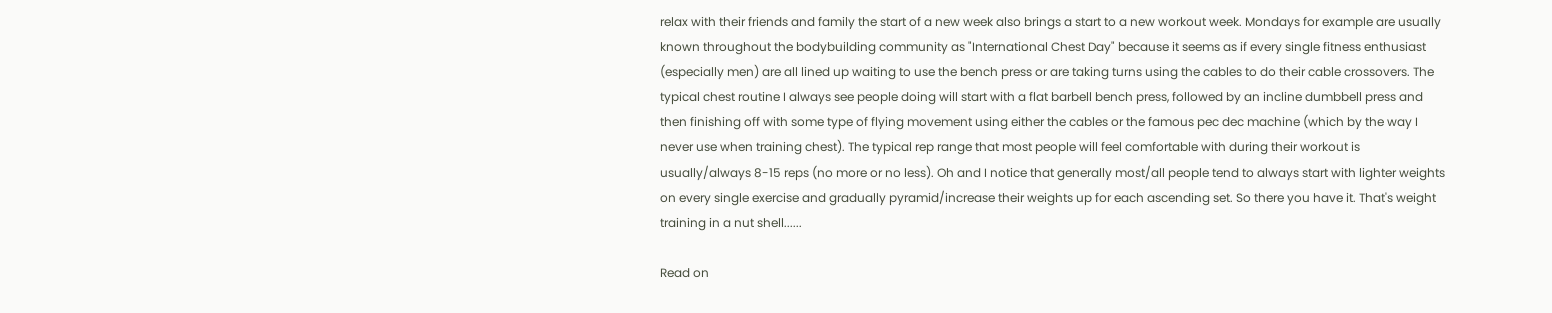relax with their friends and family the start of a new week also brings a start to a new workout week. Mondays for example are usually known throughout the bodybuilding community as "International Chest Day" because it seems as if every single fitness enthusiast (especially men) are all lined up waiting to use the bench press or are taking turns using the cables to do their cable crossovers. The typical chest routine I always see people doing will start with a flat barbell bench press, followed by an incline dumbbell press and then finishing off with some type of flying movement using either the cables or the famous pec dec machine (which by the way I never use when training chest). The typical rep range that most people will feel comfortable with during their workout is usually/always 8-15 reps (no more or no less). Oh and I notice that generally most/all people tend to always start with lighter weights on every single exercise and gradually pyramid/increase their weights up for each ascending set. So there you have it. That's weight training in a nut shell......

Read on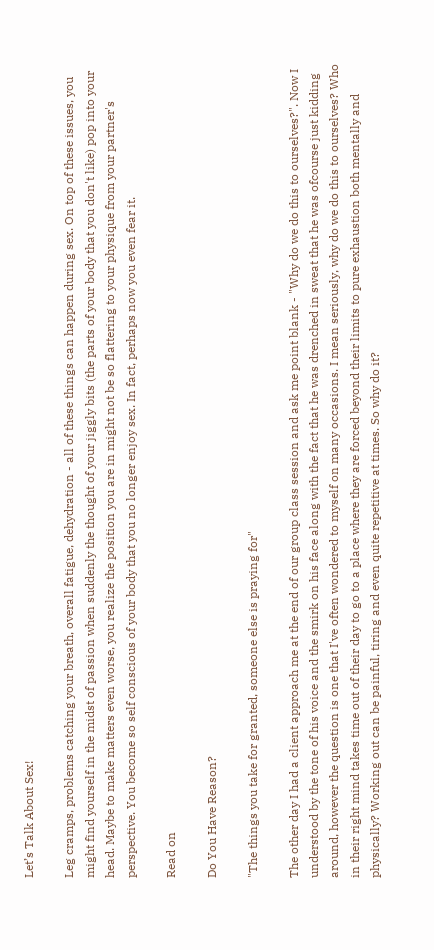Let’s Talk About Sex!

Leg cramps, problems catching your breath, overall fatigue, dehydration - all of these things can happen during sex. On top of these issues, you might find yourself in the midst of passion when suddenly the thought of your jiggly bits (the parts of your body that you don't like) pop into your head. Maybe to make matters even worse, you realize the position you are in might not be so flattering to your physique from your partner's perspective. You become so self conscious of your body that you no longer enjoy sex. In fact, perhaps now you even fear it.

Read on

Do You Have Reason?

"The things you take for granted, someone else is praying for"

The other day I had a client approach me at the end of our group class session and ask me point blank - "Why do we do this to ourselves?". Now I understood by the tone of his voice and the smirk on his face along with the fact that he was drenched in sweat that he was ofcourse just kidding around, however the question is one that I've often wondered to myself on many occasions. I mean seriously, why do we do this to ourselves? Who in their right mind takes time out of their day to go to a place where they are forced beyond their limits to pure exhaustion both mentally and physically? Working out can be painful, tiring and even quite repetitive at times. So why do it?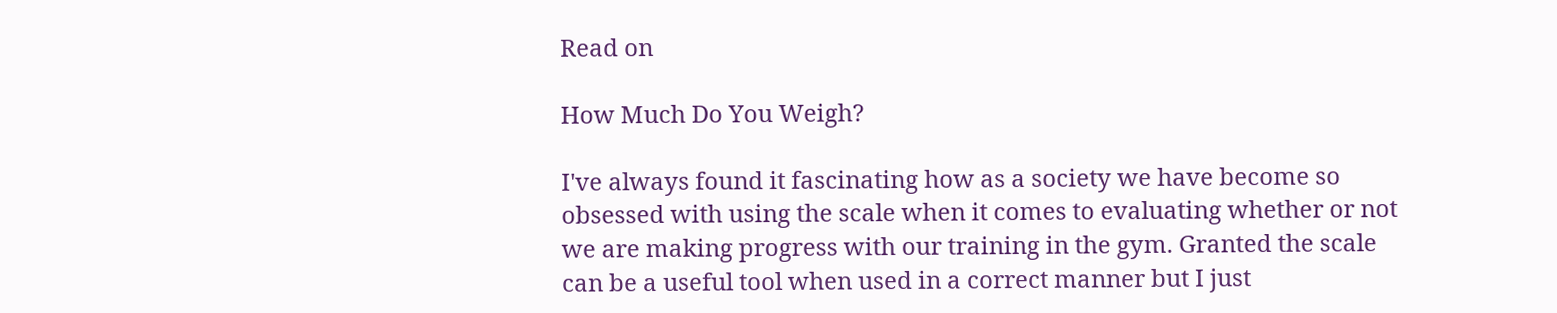Read on

How Much Do You Weigh?

I've always found it fascinating how as a society we have become so obsessed with using the scale when it comes to evaluating whether or not we are making progress with our training in the gym. Granted the scale can be a useful tool when used in a correct manner but I just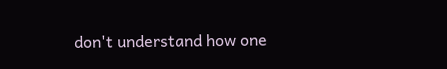don't understand how one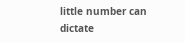little number can dictate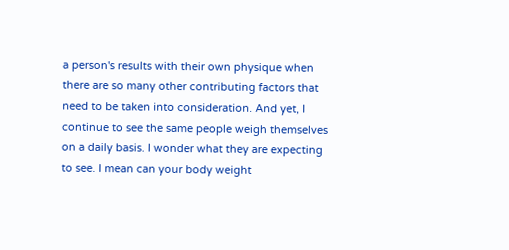a person's results with their own physique when there are so many other contributing factors that need to be taken into consideration. And yet, I continue to see the same people weigh themselves on a daily basis. I wonder what they are expecting to see. I mean can your body weight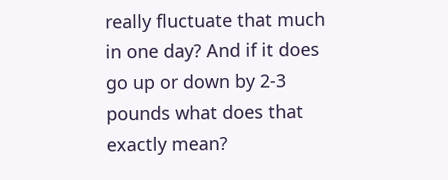really fluctuate that much in one day? And if it does go up or down by 2-3 pounds what does that exactly mean?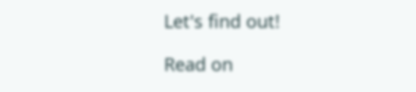Let's find out!

Read on